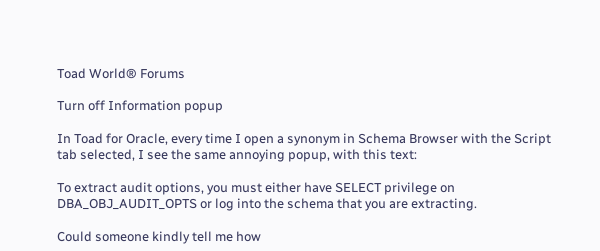Toad World® Forums

Turn off Information popup

In Toad for Oracle, every time I open a synonym in Schema Browser with the Script tab selected, I see the same annoying popup, with this text:

To extract audit options, you must either have SELECT privilege on DBA_OBJ_AUDIT_OPTS or log into the schema that you are extracting.

Could someone kindly tell me how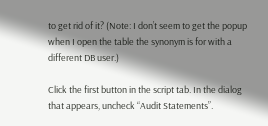to get rid of it? (Note: I don’t seem to get the popup when I open the table the synonym is for with a different DB user.)

Click the first button in the script tab. In the dialog that appears, uncheck “Audit Statements”.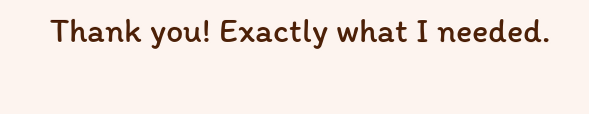Thank you! Exactly what I needed.